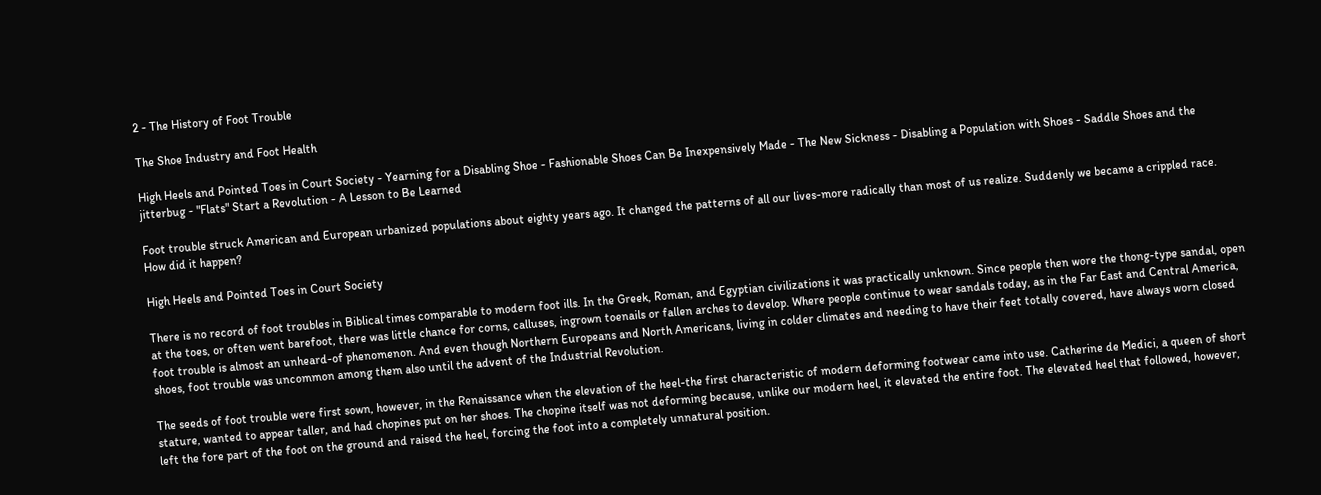2 - The History of Foot Trouble

The Shoe Industry and Foot Health

High Heels and Pointed Toes in Court Society - Yearning for a Disabling Shoe - Fashionable Shoes Can Be Inexpensively Made - The New Sickness - Disabling a Population with Shoes - Saddle Shoes and the jitterbug - "Flats" Start a Revolution - A Lesson to Be Learned

Foot trouble struck American and European urbanized populations about eighty years ago. It changed the patterns of all our lives-more radically than most of us realize. Suddenly we became a crippled race. How did it happen?

High Heels and Pointed Toes in Court Society

There is no record of foot troubles in Biblical times comparable to modern foot ills. In the Greek, Roman, and Egyptian civilizations it was practically unknown. Since people then wore the thong-type sandal, open at the toes, or often went barefoot, there was little chance for corns, calluses, ingrown toenails or fallen arches to develop. Where people continue to wear sandals today, as in the Far East and Central America, foot trouble is almost an unheard-of phenomenon. And even though Northern Europeans and North Americans, living in colder climates and needing to have their feet totally covered, have always worn closed shoes, foot trouble was uncommon among them also until the advent of the Industrial Revolution.

The seeds of foot trouble were first sown, however, in the Renaissance when the elevation of the heel-the first characteristic of modern deforming footwear came into use. Catherine de Medici, a queen of short stature, wanted to appear taller, and had chopines put on her shoes. The chopine itself was not deforming because, unlike our modern heel, it elevated the entire foot. The elevated heel that followed, however, left the fore part of the foot on the ground and raised the heel, forcing the foot into a completely unnatural position.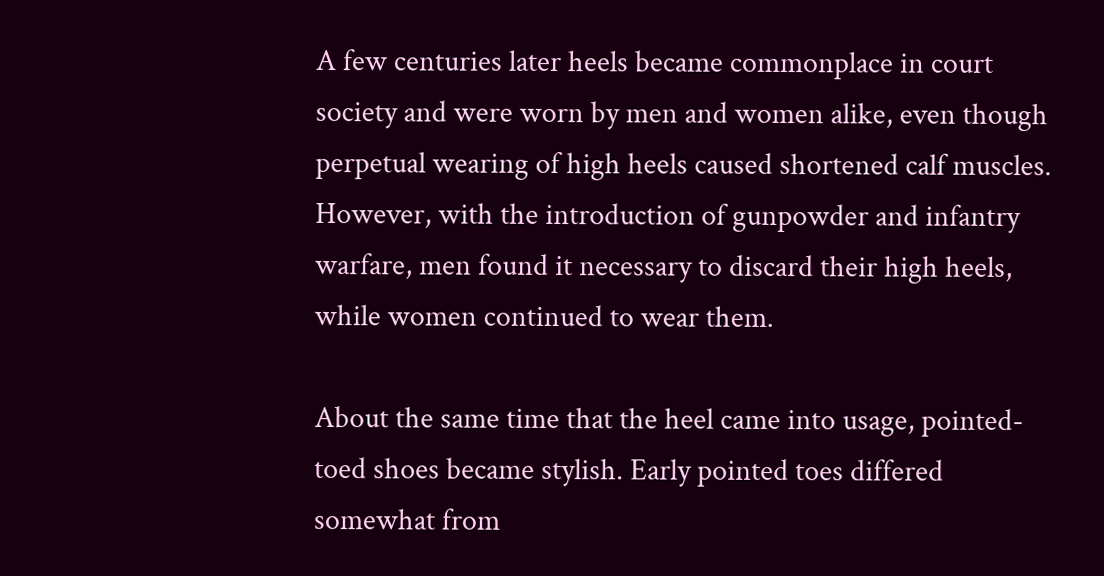A few centuries later heels became commonplace in court society and were worn by men and women alike, even though perpetual wearing of high heels caused shortened calf muscles. However, with the introduction of gunpowder and infantry warfare, men found it necessary to discard their high heels, while women continued to wear them.

About the same time that the heel came into usage, pointed-toed shoes became stylish. Early pointed toes differed somewhat from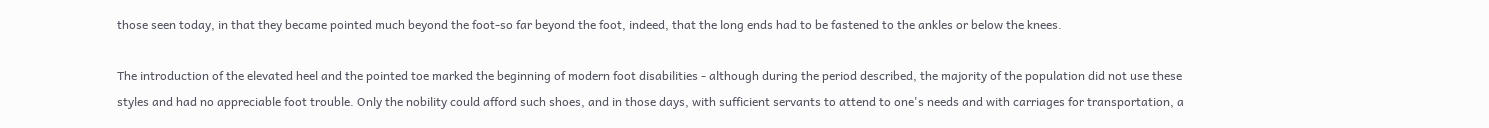those seen today, in that they became pointed much beyond the foot-so far beyond the foot, indeed, that the long ends had to be fastened to the ankles or below the knees.

The introduction of the elevated heel and the pointed toe marked the beginning of modern foot disabilities - although during the period described, the majority of the population did not use these styles and had no appreciable foot trouble. Only the nobility could afford such shoes, and in those days, with sufficient servants to attend to one's needs and with carriages for transportation, a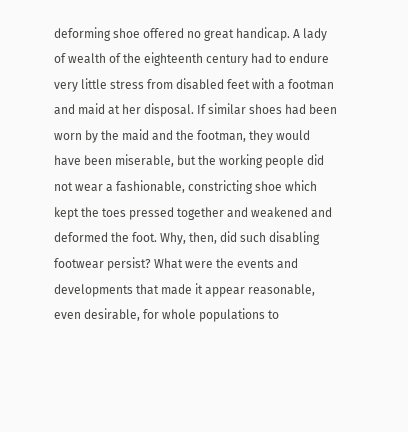deforming shoe offered no great handicap. A lady of wealth of the eighteenth century had to endure very little stress from disabled feet with a footman and maid at her disposal. If similar shoes had been worn by the maid and the footman, they would have been miserable, but the working people did not wear a fashionable, constricting shoe which kept the toes pressed together and weakened and deformed the foot. Why, then, did such disabling footwear persist? What were the events and developments that made it appear reasonable, even desirable, for whole populations to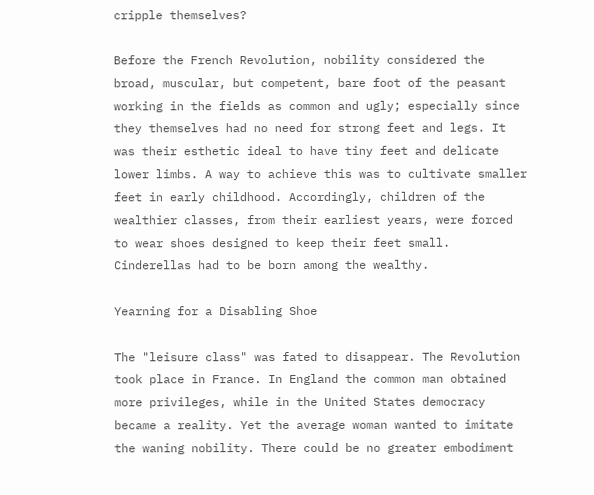cripple themselves?

Before the French Revolution, nobility considered the broad, muscular, but competent, bare foot of the peasant working in the fields as common and ugly; especially since they themselves had no need for strong feet and legs. It was their esthetic ideal to have tiny feet and delicate lower limbs. A way to achieve this was to cultivate smaller feet in early childhood. Accordingly, children of the wealthier classes, from their earliest years, were forced to wear shoes designed to keep their feet small. Cinderellas had to be born among the wealthy.

Yearning for a Disabling Shoe

The "leisure class" was fated to disappear. The Revolution took place in France. In England the common man obtained more privileges, while in the United States democracy became a reality. Yet the average woman wanted to imitate the waning nobility. There could be no greater embodiment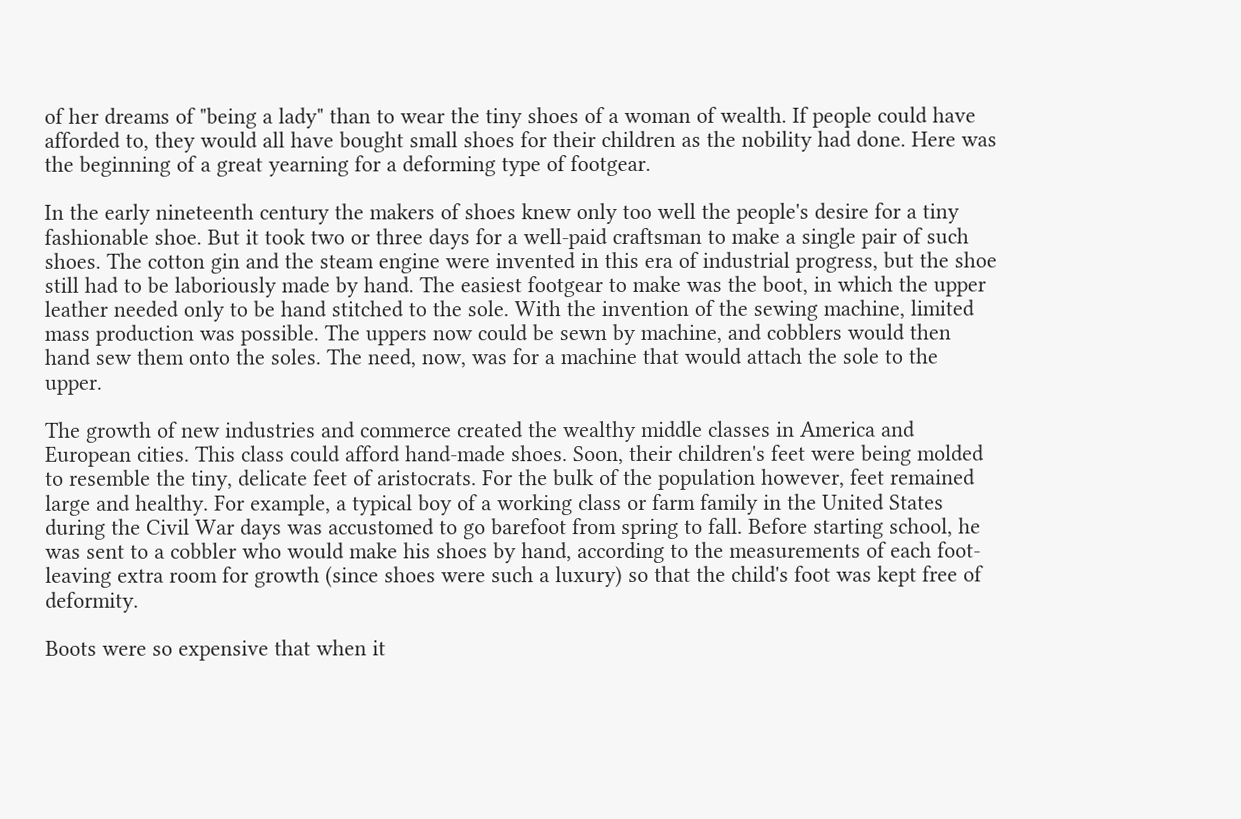of her dreams of "being a lady" than to wear the tiny shoes of a woman of wealth. If people could have afforded to, they would all have bought small shoes for their children as the nobility had done. Here was the beginning of a great yearning for a deforming type of footgear.

In the early nineteenth century the makers of shoes knew only too well the people's desire for a tiny fashionable shoe. But it took two or three days for a well-paid craftsman to make a single pair of such shoes. The cotton gin and the steam engine were invented in this era of industrial progress, but the shoe still had to be laboriously made by hand. The easiest footgear to make was the boot, in which the upper leather needed only to be hand stitched to the sole. With the invention of the sewing machine, limited mass production was possible. The uppers now could be sewn by machine, and cobblers would then hand sew them onto the soles. The need, now, was for a machine that would attach the sole to the upper.

The growth of new industries and commerce created the wealthy middle classes in America and European cities. This class could afford hand-made shoes. Soon, their children's feet were being molded to resemble the tiny, delicate feet of aristocrats. For the bulk of the population however, feet remained large and healthy. For example, a typical boy of a working class or farm family in the United States during the Civil War days was accustomed to go barefoot from spring to fall. Before starting school, he was sent to a cobbler who would make his shoes by hand, according to the measurements of each foot-leaving extra room for growth (since shoes were such a luxury) so that the child's foot was kept free of deformity.

Boots were so expensive that when it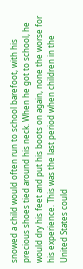snowed a child would often run to school barefoot, with his precious shoes tied around his neck. When he got to school, he would dry his feet and put his boots on again, none the worse for his experience. This was the last period when children in the United States could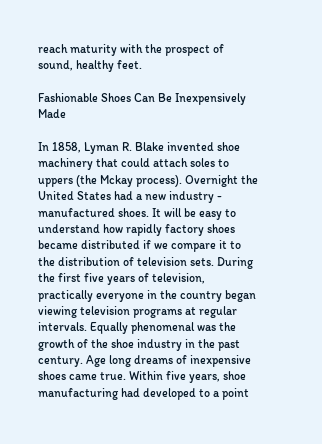reach maturity with the prospect of sound, healthy feet.

Fashionable Shoes Can Be Inexpensively Made

In 1858, Lyman R. Blake invented shoe machinery that could attach soles to uppers (the Mckay process). Overnight the United States had a new industry - manufactured shoes. It will be easy to understand how rapidly factory shoes became distributed if we compare it to the distribution of television sets. During the first five years of television, practically everyone in the country began viewing television programs at regular intervals. Equally phenomenal was the growth of the shoe industry in the past century. Age long dreams of inexpensive shoes came true. Within five years, shoe manufacturing had developed to a point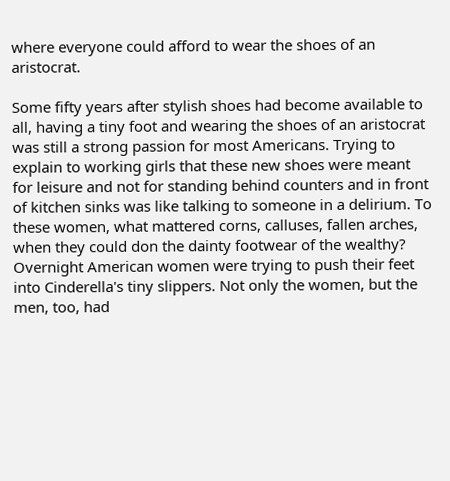where everyone could afford to wear the shoes of an aristocrat.

Some fifty years after stylish shoes had become available to all, having a tiny foot and wearing the shoes of an aristocrat was still a strong passion for most Americans. Trying to explain to working girls that these new shoes were meant for leisure and not for standing behind counters and in front of kitchen sinks was like talking to someone in a delirium. To these women, what mattered corns, calluses, fallen arches, when they could don the dainty footwear of the wealthy? Overnight American women were trying to push their feet into Cinderella's tiny slippers. Not only the women, but the men, too, had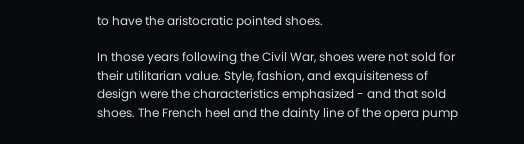to have the aristocratic pointed shoes.

In those years following the Civil War, shoes were not sold for their utilitarian value. Style, fashion, and exquisiteness of design were the characteristics emphasized - and that sold shoes. The French heel and the dainty line of the opera pump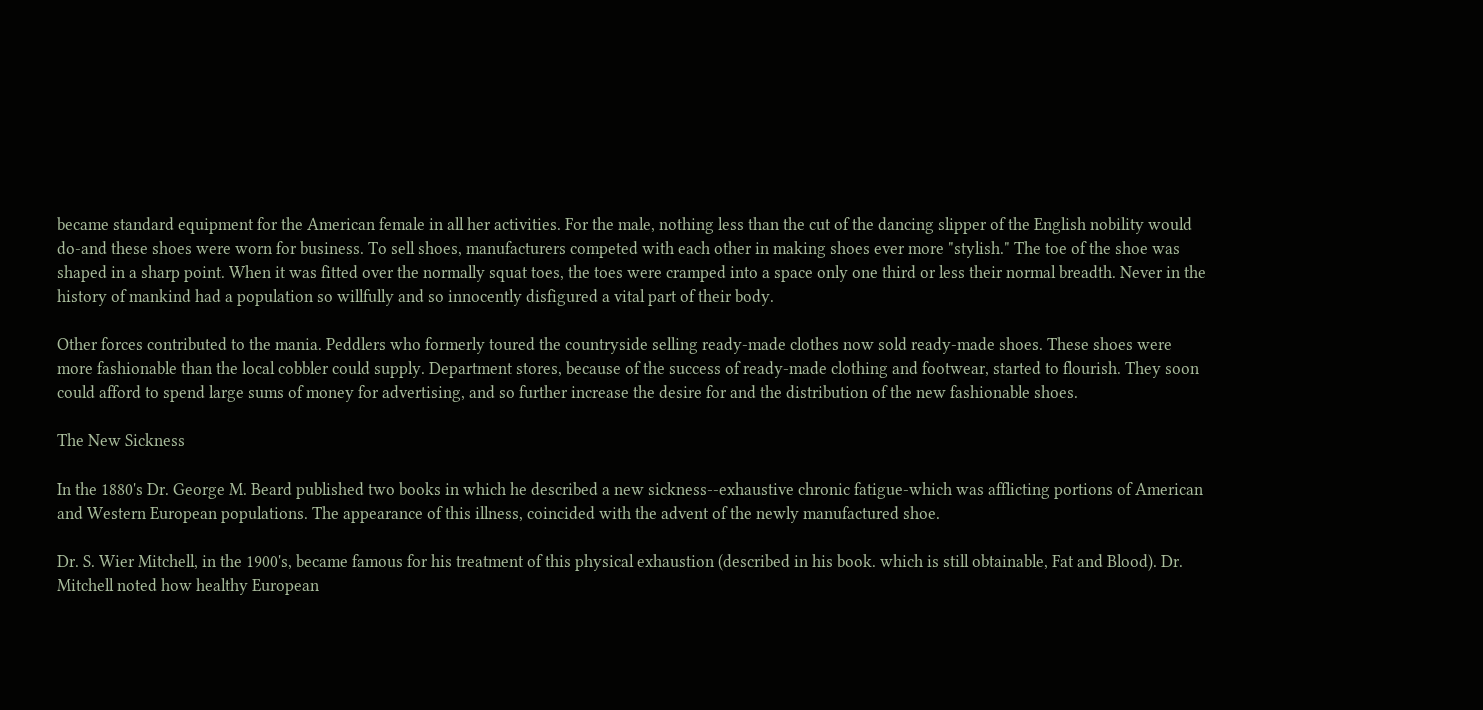became standard equipment for the American female in all her activities. For the male, nothing less than the cut of the dancing slipper of the English nobility would do-and these shoes were worn for business. To sell shoes, manufacturers competed with each other in making shoes ever more "stylish." The toe of the shoe was shaped in a sharp point. When it was fitted over the normally squat toes, the toes were cramped into a space only one third or less their normal breadth. Never in the history of mankind had a population so willfully and so innocently disfigured a vital part of their body.

Other forces contributed to the mania. Peddlers who formerly toured the countryside selling ready-made clothes now sold ready-made shoes. These shoes were more fashionable than the local cobbler could supply. Department stores, because of the success of ready-made clothing and footwear, started to flourish. They soon could afford to spend large sums of money for advertising, and so further increase the desire for and the distribution of the new fashionable shoes.

The New Sickness

In the 1880's Dr. George M. Beard published two books in which he described a new sickness--exhaustive chronic fatigue-which was afflicting portions of American and Western European populations. The appearance of this illness, coincided with the advent of the newly manufactured shoe.

Dr. S. Wier Mitchell, in the 1900's, became famous for his treatment of this physical exhaustion (described in his book. which is still obtainable, Fat and Blood). Dr. Mitchell noted how healthy European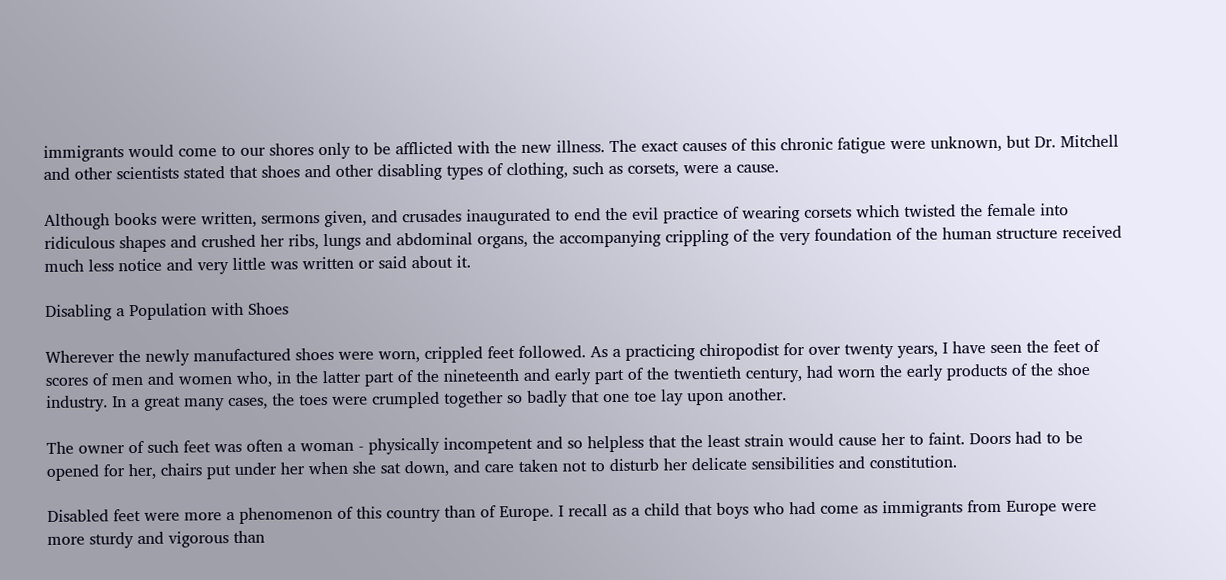immigrants would come to our shores only to be afflicted with the new illness. The exact causes of this chronic fatigue were unknown, but Dr. Mitchell and other scientists stated that shoes and other disabling types of clothing, such as corsets, were a cause.

Although books were written, sermons given, and crusades inaugurated to end the evil practice of wearing corsets which twisted the female into ridiculous shapes and crushed her ribs, lungs and abdominal organs, the accompanying crippling of the very foundation of the human structure received much less notice and very little was written or said about it.

Disabling a Population with Shoes

Wherever the newly manufactured shoes were worn, crippled feet followed. As a practicing chiropodist for over twenty years, I have seen the feet of scores of men and women who, in the latter part of the nineteenth and early part of the twentieth century, had worn the early products of the shoe industry. In a great many cases, the toes were crumpled together so badly that one toe lay upon another.

The owner of such feet was often a woman - physically incompetent and so helpless that the least strain would cause her to faint. Doors had to be opened for her, chairs put under her when she sat down, and care taken not to disturb her delicate sensibilities and constitution.

Disabled feet were more a phenomenon of this country than of Europe. I recall as a child that boys who had come as immigrants from Europe were more sturdy and vigorous than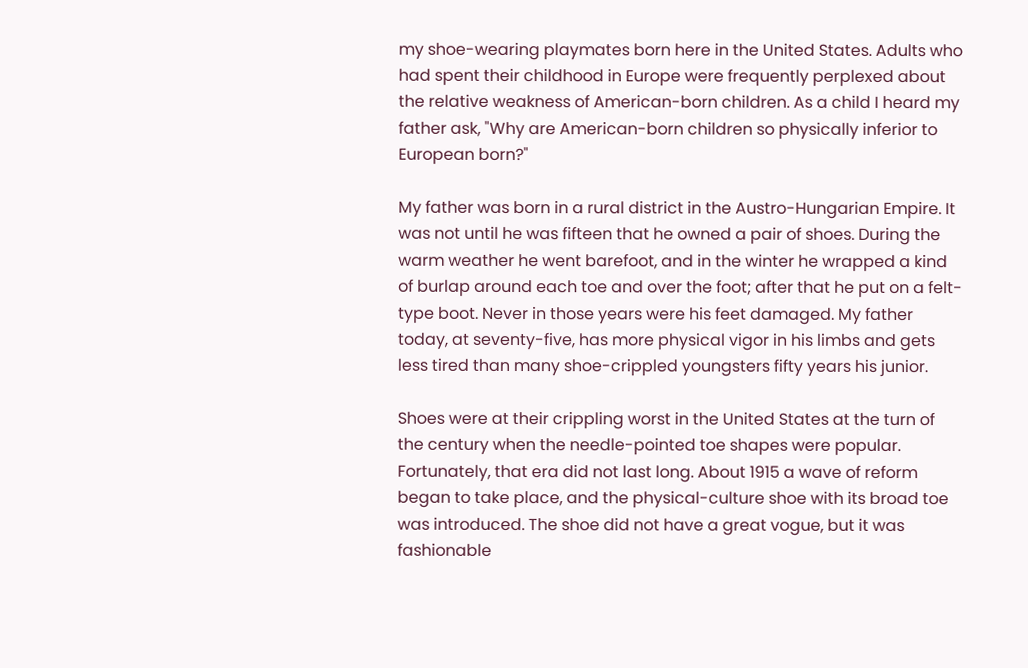my shoe-wearing playmates born here in the United States. Adults who had spent their childhood in Europe were frequently perplexed about the relative weakness of American-born children. As a child I heard my father ask, "Why are American-born children so physically inferior to European born?"

My father was born in a rural district in the Austro-Hungarian Empire. It was not until he was fifteen that he owned a pair of shoes. During the warm weather he went barefoot, and in the winter he wrapped a kind of burlap around each toe and over the foot; after that he put on a felt-type boot. Never in those years were his feet damaged. My father today, at seventy-five, has more physical vigor in his limbs and gets less tired than many shoe-crippled youngsters fifty years his junior.

Shoes were at their crippling worst in the United States at the turn of the century when the needle-pointed toe shapes were popular. Fortunately, that era did not last long. About 1915 a wave of reform began to take place, and the physical-culture shoe with its broad toe was introduced. The shoe did not have a great vogue, but it was fashionable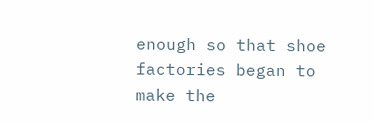enough so that shoe factories began to make the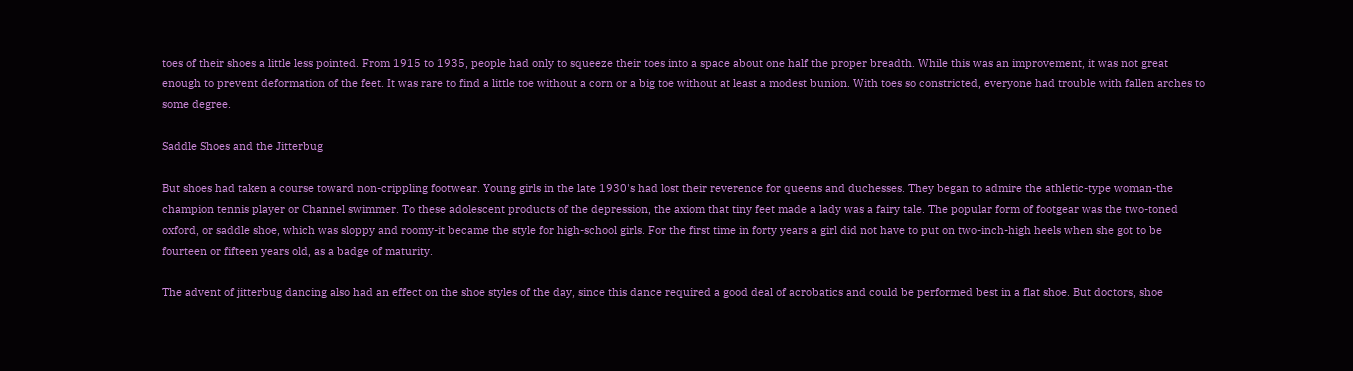toes of their shoes a little less pointed. From 1915 to 1935, people had only to squeeze their toes into a space about one half the proper breadth. While this was an improvement, it was not great enough to prevent deformation of the feet. It was rare to find a little toe without a corn or a big toe without at least a modest bunion. With toes so constricted, everyone had trouble with fallen arches to some degree.

Saddle Shoes and the Jitterbug

But shoes had taken a course toward non-crippling footwear. Young girls in the late 1930's had lost their reverence for queens and duchesses. They began to admire the athletic-type woman-the champion tennis player or Channel swimmer. To these adolescent products of the depression, the axiom that tiny feet made a lady was a fairy tale. The popular form of footgear was the two-toned oxford, or saddle shoe, which was sloppy and roomy-it became the style for high-school girls. For the first time in forty years a girl did not have to put on two-inch-high heels when she got to be fourteen or fifteen years old, as a badge of maturity.

The advent of jitterbug dancing also had an effect on the shoe styles of the day, since this dance required a good deal of acrobatics and could be performed best in a flat shoe. But doctors, shoe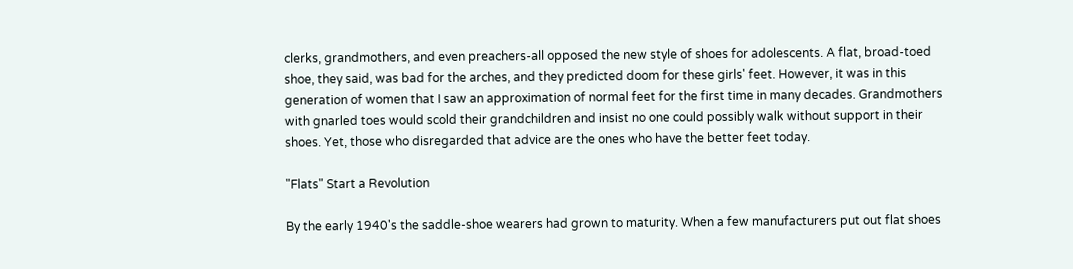clerks, grandmothers, and even preachers-all opposed the new style of shoes for adolescents. A flat, broad-toed shoe, they said, was bad for the arches, and they predicted doom for these girls' feet. However, it was in this generation of women that I saw an approximation of normal feet for the first time in many decades. Grandmothers with gnarled toes would scold their grandchildren and insist no one could possibly walk without support in their shoes. Yet, those who disregarded that advice are the ones who have the better feet today.

"Flats" Start a Revolution

By the early 1940's the saddle-shoe wearers had grown to maturity. When a few manufacturers put out flat shoes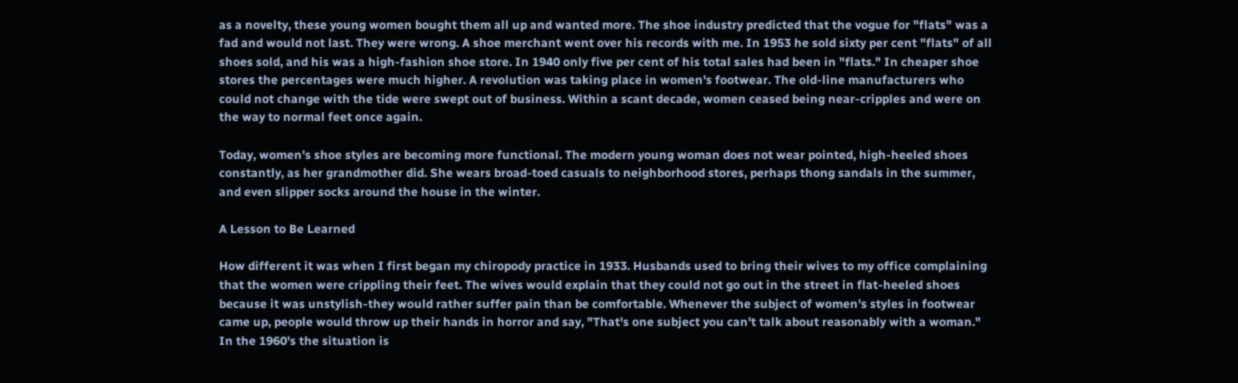as a novelty, these young women bought them all up and wanted more. The shoe industry predicted that the vogue for "flats" was a fad and would not last. They were wrong. A shoe merchant went over his records with me. In 1953 he sold sixty per cent "flats" of all shoes sold, and his was a high-fashion shoe store. In 1940 only five per cent of his total sales had been in "flats." In cheaper shoe stores the percentages were much higher. A revolution was taking place in women's footwear. The old-line manufacturers who could not change with the tide were swept out of business. Within a scant decade, women ceased being near-cripples and were on the way to normal feet once again.

Today, women's shoe styles are becoming more functional. The modern young woman does not wear pointed, high-heeled shoes constantly, as her grandmother did. She wears broad-toed casuals to neighborhood stores, perhaps thong sandals in the summer, and even slipper socks around the house in the winter.

A Lesson to Be Learned

How different it was when I first began my chiropody practice in 1933. Husbands used to bring their wives to my office complaining that the women were crippling their feet. The wives would explain that they could not go out in the street in flat-heeled shoes because it was unstylish-they would rather suffer pain than be comfortable. Whenever the subject of women's styles in footwear came up, people would throw up their hands in horror and say, "That's one subject you can't talk about reasonably with a woman." In the 1960's the situation is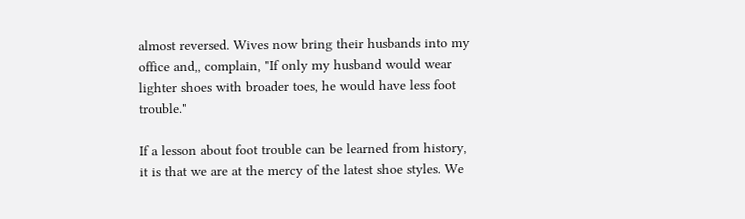almost reversed. Wives now bring their husbands into my office and,, complain, "If only my husband would wear lighter shoes with broader toes, he would have less foot trouble."

If a lesson about foot trouble can be learned from history, it is that we are at the mercy of the latest shoe styles. We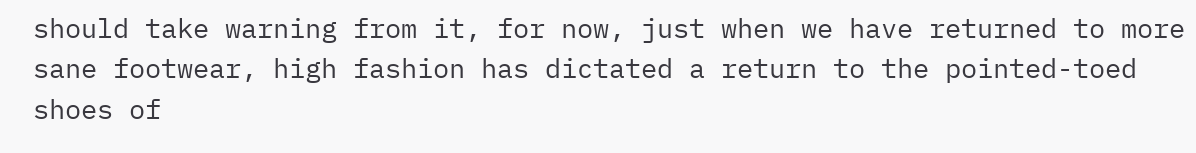should take warning from it, for now, just when we have returned to more sane footwear, high fashion has dictated a return to the pointed-toed shoes of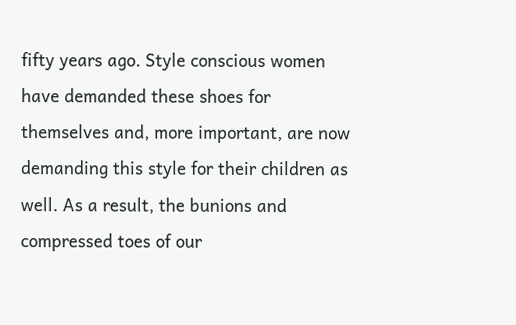fifty years ago. Style conscious women have demanded these shoes for themselves and, more important, are now demanding this style for their children as well. As a result, the bunions and compressed toes of our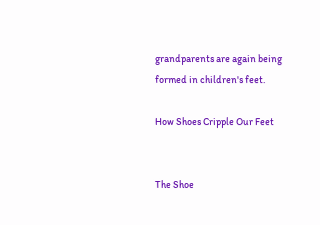grandparents are again being formed in children's feet.

How Shoes Cripple Our Feet


The Shoe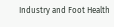Industry and Foot Health